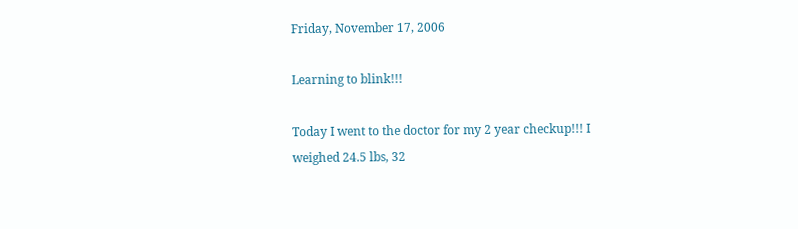Friday, November 17, 2006

Learning to blink!!!

Today I went to the doctor for my 2 year checkup!!! I weighed 24.5 lbs, 32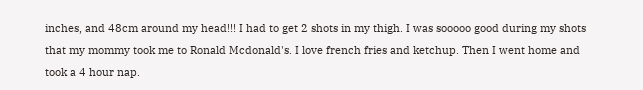inches, and 48cm around my head!!! I had to get 2 shots in my thigh. I was sooooo good during my shots that my mommy took me to Ronald Mcdonald's. I love french fries and ketchup. Then I went home and took a 4 hour nap.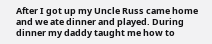After I got up my Uncle Russ came home and we ate dinner and played. During dinner my daddy taught me how to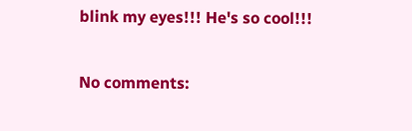blink my eyes!!! He's so cool!!!

No comments: